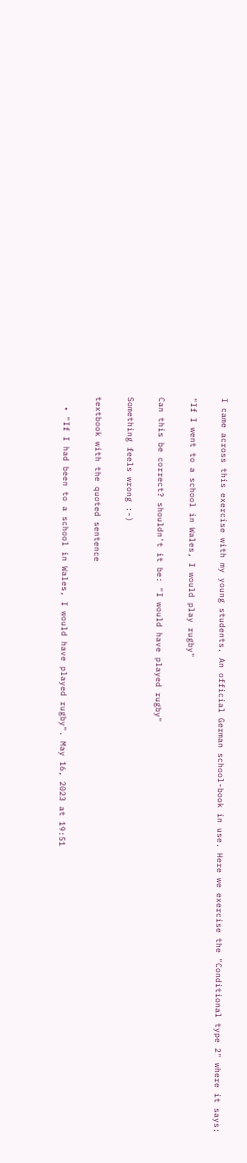I came across this exercise with my young students. An official German school-book in use. Here we exercise the "Conditional type 2" where it says:

"If I went to a school in Wales, I would play rugby"

Can this be correct? shouldn't it be: "I would have played rugby"

Something feels wrong :-)

textbook with the quoted sentence

  • "If I had been to a school in Wales, I would have played rugby". May 16, 2023 at 19:51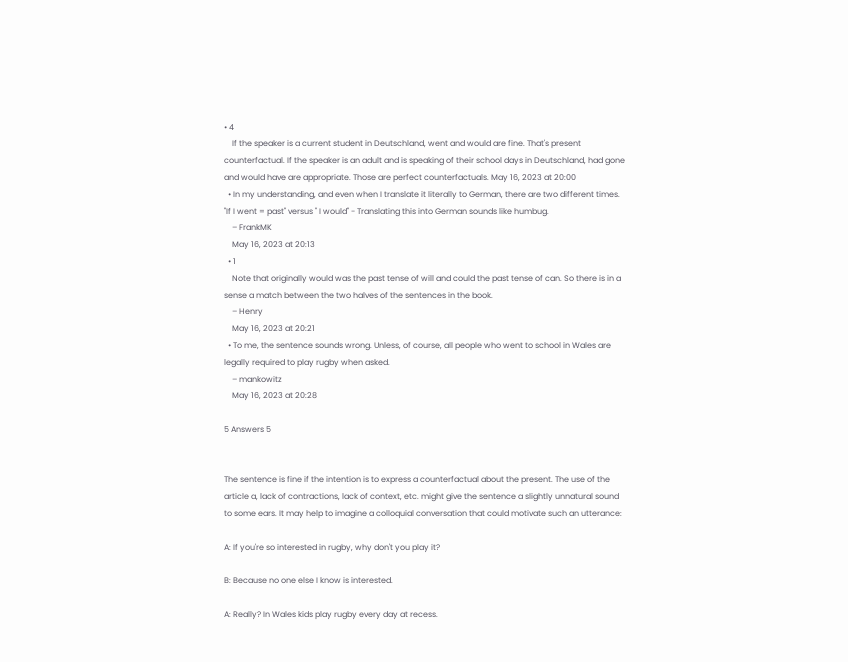• 4
    If the speaker is a current student in Deutschland, went and would are fine. That's present counterfactual. If the speaker is an adult and is speaking of their school days in Deutschland, had gone and would have are appropriate. Those are perfect counterfactuals. May 16, 2023 at 20:00
  • In my understanding, and even when I translate it literally to German, there are two different times. "If I went = past" versus " I would" - Translating this into German sounds like humbug.
    – FrankMK
    May 16, 2023 at 20:13
  • 1
    Note that originally would was the past tense of will and could the past tense of can. So there is in a sense a match between the two halves of the sentences in the book.
    – Henry
    May 16, 2023 at 20:21
  • To me, the sentence sounds wrong. Unless, of course, all people who went to school in Wales are legally required to play rugby when asked.
    – mankowitz
    May 16, 2023 at 20:28

5 Answers 5


The sentence is fine if the intention is to express a counterfactual about the present. The use of the article a, lack of contractions, lack of context, etc. might give the sentence a slightly unnatural sound to some ears. It may help to imagine a colloquial conversation that could motivate such an utterance:

A: If you're so interested in rugby, why don't you play it?

B: Because no one else I know is interested.

A: Really? In Wales kids play rugby every day at recess.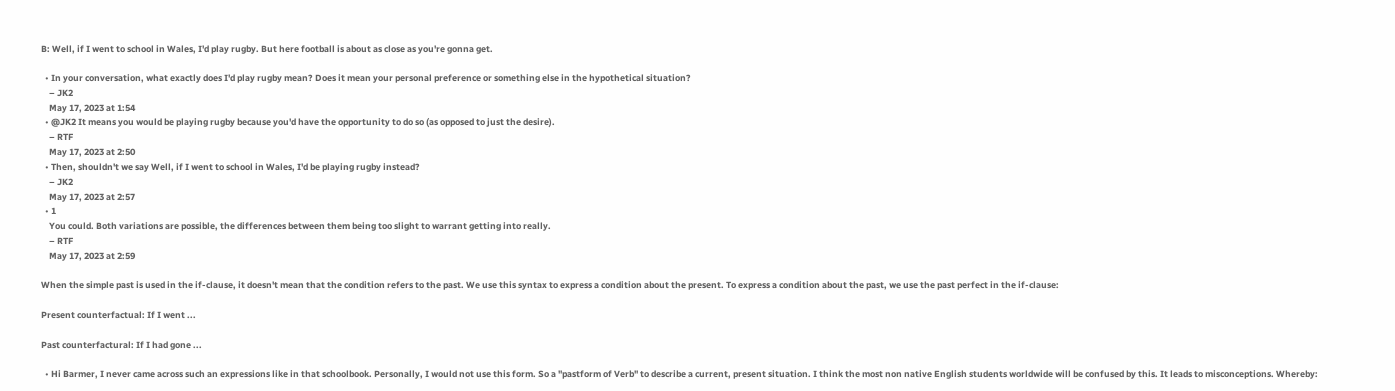B: Well, if I went to school in Wales, I'd play rugby. But here football is about as close as you're gonna get.

  • In your conversation, what exactly does I'd play rugby mean? Does it mean your personal preference or something else in the hypothetical situation?
    – JK2
    May 17, 2023 at 1:54
  • @JK2 It means you would be playing rugby because you'd have the opportunity to do so (as opposed to just the desire).
    – RTF
    May 17, 2023 at 2:50
  • Then, shouldn't we say Well, if I went to school in Wales, I'd be playing rugby instead?
    – JK2
    May 17, 2023 at 2:57
  • 1
    You could. Both variations are possible, the differences between them being too slight to warrant getting into really.
    – RTF
    May 17, 2023 at 2:59

When the simple past is used in the if-clause, it doesn't mean that the condition refers to the past. We use this syntax to express a condition about the present. To express a condition about the past, we use the past perfect in the if-clause:

Present counterfactual: If I went ...

Past counterfactural: If I had gone ...

  • Hi Barmer, I never came across such an expressions like in that schoolbook. Personally, I would not use this form. So a "pastform of Verb" to describe a current, present situation. I think the most non native English students worldwide will be confused by this. It leads to misconceptions. Whereby: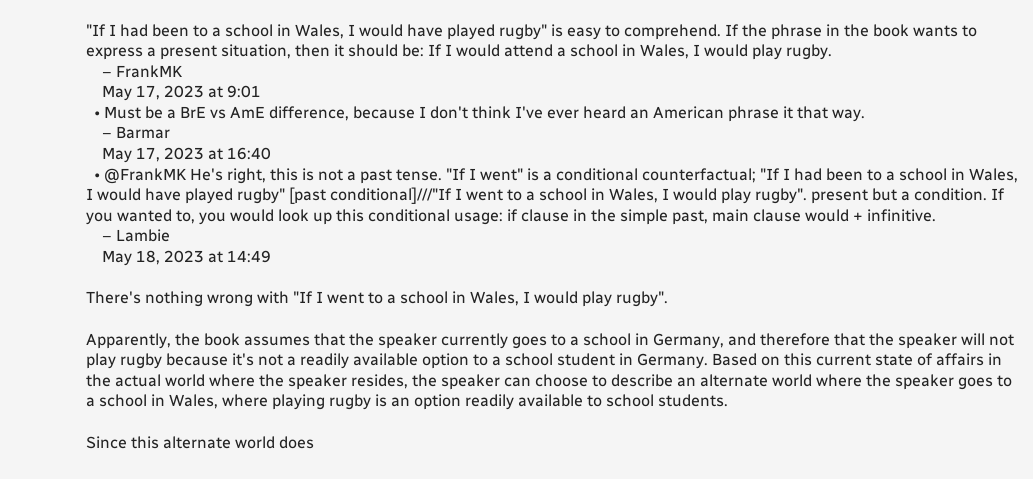"If I had been to a school in Wales, I would have played rugby" is easy to comprehend. If the phrase in the book wants to express a present situation, then it should be: If I would attend a school in Wales, I would play rugby.
    – FrankMK
    May 17, 2023 at 9:01
  • Must be a BrE vs AmE difference, because I don't think I've ever heard an American phrase it that way.
    – Barmar
    May 17, 2023 at 16:40
  • @FrankMK He's right, this is not a past tense. "If I went" is a conditional counterfactual; "If I had been to a school in Wales, I would have played rugby" [past conditional]///"If I went to a school in Wales, I would play rugby". present but a condition. If you wanted to, you would look up this conditional usage: if clause in the simple past, main clause would + infinitive.
    – Lambie
    May 18, 2023 at 14:49

There's nothing wrong with "If I went to a school in Wales, I would play rugby".

Apparently, the book assumes that the speaker currently goes to a school in Germany, and therefore that the speaker will not play rugby because it's not a readily available option to a school student in Germany. Based on this current state of affairs in the actual world where the speaker resides, the speaker can choose to describe an alternate world where the speaker goes to a school in Wales, where playing rugby is an option readily available to school students.

Since this alternate world does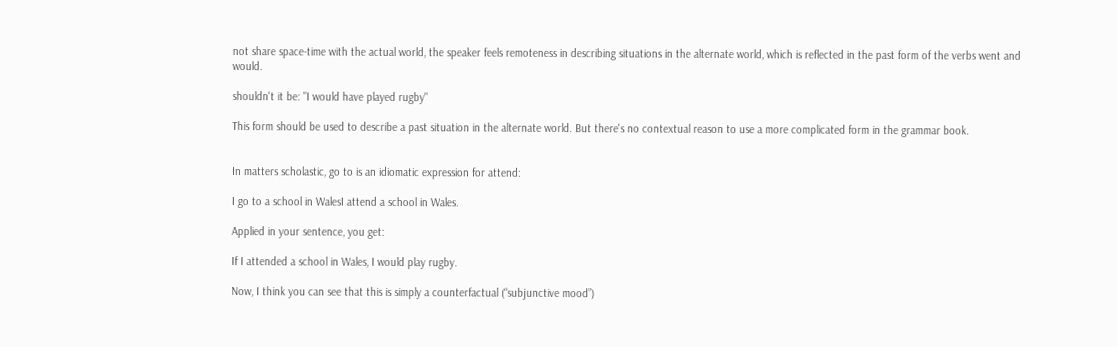not share space-time with the actual world, the speaker feels remoteness in describing situations in the alternate world, which is reflected in the past form of the verbs went and would.

shouldn't it be: "I would have played rugby"

This form should be used to describe a past situation in the alternate world. But there's no contextual reason to use a more complicated form in the grammar book.


In matters scholastic, go to is an idiomatic expression for attend:

I go to a school in WalesI attend a school in Wales.

Applied in your sentence, you get:

If I attended a school in Wales, I would play rugby.

Now, I think you can see that this is simply a counterfactual (“subjunctive mood”)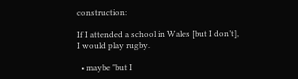construction:

If I attended a school in Wales [but I don’t], I would play rugby.

  • maybe "but I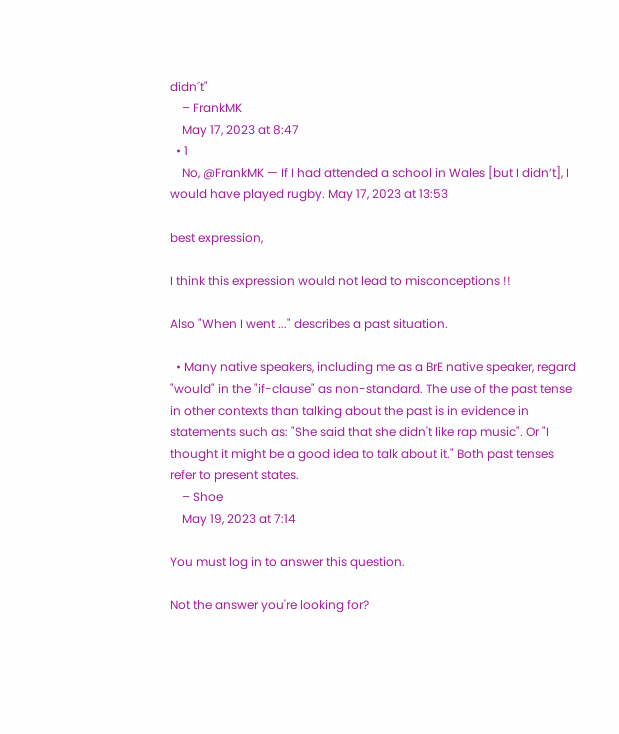didn´t"
    – FrankMK
    May 17, 2023 at 8:47
  • 1
    No, @FrankMK — If I had attended a school in Wales [but I didn’t], I would have played rugby. May 17, 2023 at 13:53

best expression,

I think this expression would not lead to misconceptions !!

Also "When I went ..." describes a past situation.

  • Many native speakers, including me as a BrE native speaker, regard "would" in the "if-clause" as non-standard. The use of the past tense in other contexts than talking about the past is in evidence in statements such as: "She said that she didn't like rap music". Or "I thought it might be a good idea to talk about it." Both past tenses refer to present states.
    – Shoe
    May 19, 2023 at 7:14

You must log in to answer this question.

Not the answer you're looking for?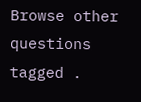Browse other questions tagged .